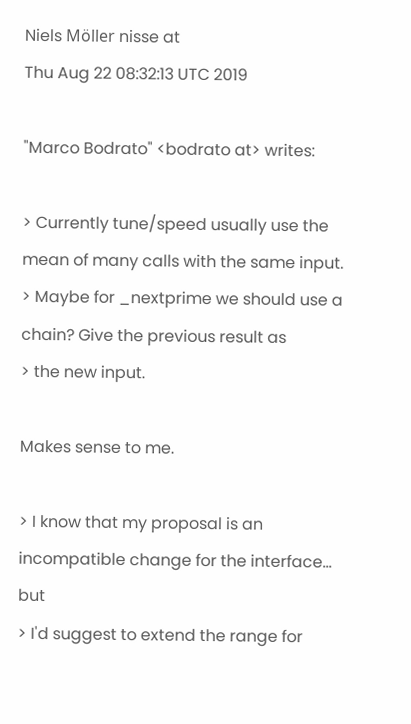Niels Möller nisse at
Thu Aug 22 08:32:13 UTC 2019

"Marco Bodrato" <bodrato at> writes:

> Currently tune/speed usually use the mean of many calls with the same input.
> Maybe for _nextprime we should use a chain? Give the previous result as
> the new input.

Makes sense to me.

> I know that my proposal is an incompatible change for the interface... but
> I'd suggest to extend the range for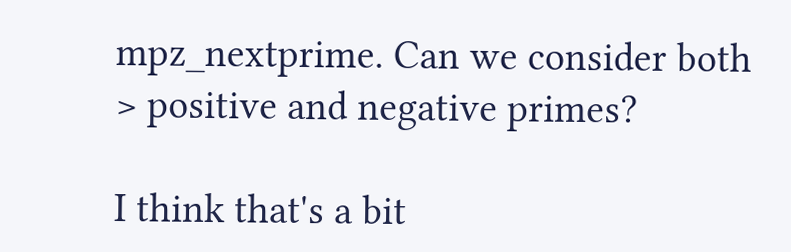mpz_nextprime. Can we consider both
> positive and negative primes?

I think that's a bit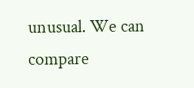unusual. We can compare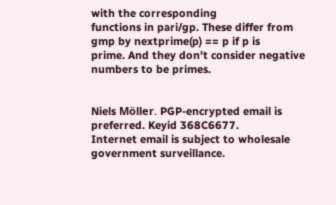with the corresponding
functions in pari/gp. These differ from gmp by nextprime(p) == p if p is
prime. And they don't consider negative numbers to be primes.


Niels Möller. PGP-encrypted email is preferred. Keyid 368C6677.
Internet email is subject to wholesale government surveillance.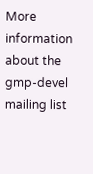More information about the gmp-devel mailing list